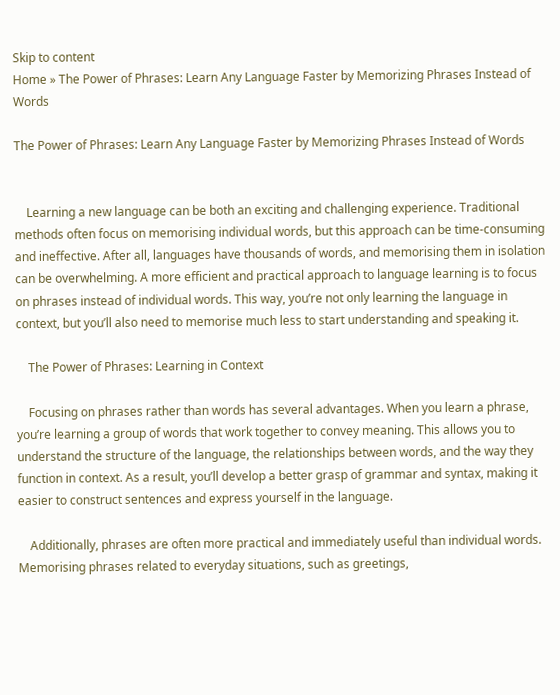Skip to content
Home » The Power of Phrases: Learn Any Language Faster by Memorizing Phrases Instead of Words

The Power of Phrases: Learn Any Language Faster by Memorizing Phrases Instead of Words


    Learning a new language can be both an exciting and challenging experience. Traditional methods often focus on memorising individual words, but this approach can be time-consuming and ineffective. After all, languages have thousands of words, and memorising them in isolation can be overwhelming. A more efficient and practical approach to language learning is to focus on phrases instead of individual words. This way, you’re not only learning the language in context, but you’ll also need to memorise much less to start understanding and speaking it.

    The Power of Phrases: Learning in Context

    Focusing on phrases rather than words has several advantages. When you learn a phrase, you’re learning a group of words that work together to convey meaning. This allows you to understand the structure of the language, the relationships between words, and the way they function in context. As a result, you’ll develop a better grasp of grammar and syntax, making it easier to construct sentences and express yourself in the language.

    Additionally, phrases are often more practical and immediately useful than individual words. Memorising phrases related to everyday situations, such as greetings,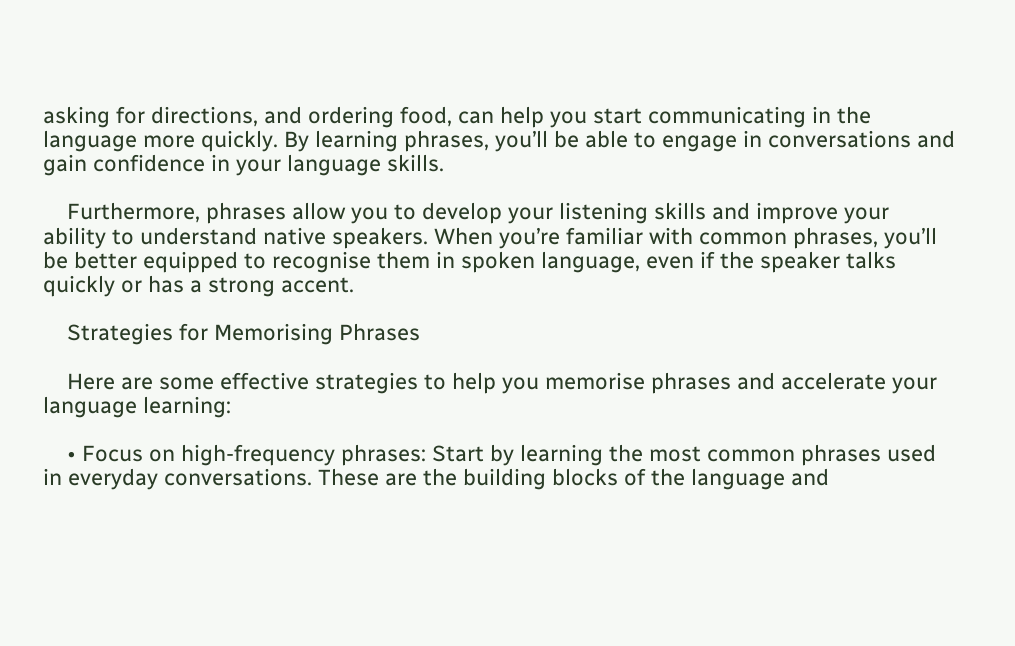asking for directions, and ordering food, can help you start communicating in the language more quickly. By learning phrases, you’ll be able to engage in conversations and gain confidence in your language skills.

    Furthermore, phrases allow you to develop your listening skills and improve your ability to understand native speakers. When you’re familiar with common phrases, you’ll be better equipped to recognise them in spoken language, even if the speaker talks quickly or has a strong accent.

    Strategies for Memorising Phrases

    Here are some effective strategies to help you memorise phrases and accelerate your language learning:

    • Focus on high-frequency phrases: Start by learning the most common phrases used in everyday conversations. These are the building blocks of the language and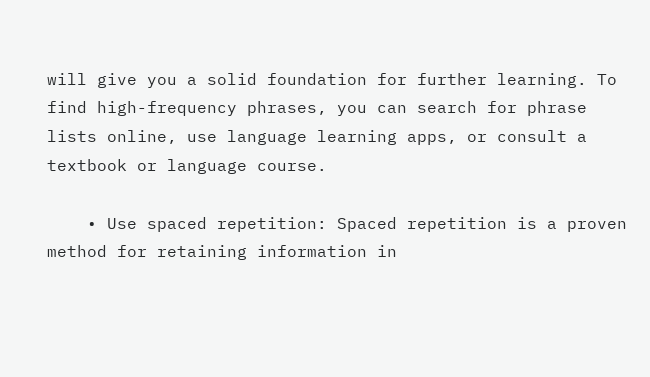will give you a solid foundation for further learning. To find high-frequency phrases, you can search for phrase lists online, use language learning apps, or consult a textbook or language course.

    • Use spaced repetition: Spaced repetition is a proven method for retaining information in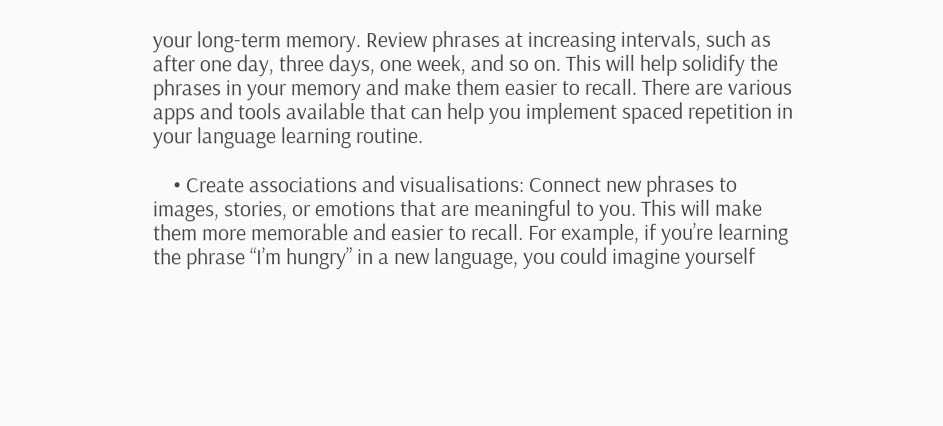your long-term memory. Review phrases at increasing intervals, such as after one day, three days, one week, and so on. This will help solidify the phrases in your memory and make them easier to recall. There are various apps and tools available that can help you implement spaced repetition in your language learning routine.

    • Create associations and visualisations: Connect new phrases to images, stories, or emotions that are meaningful to you. This will make them more memorable and easier to recall. For example, if you’re learning the phrase “I’m hungry” in a new language, you could imagine yourself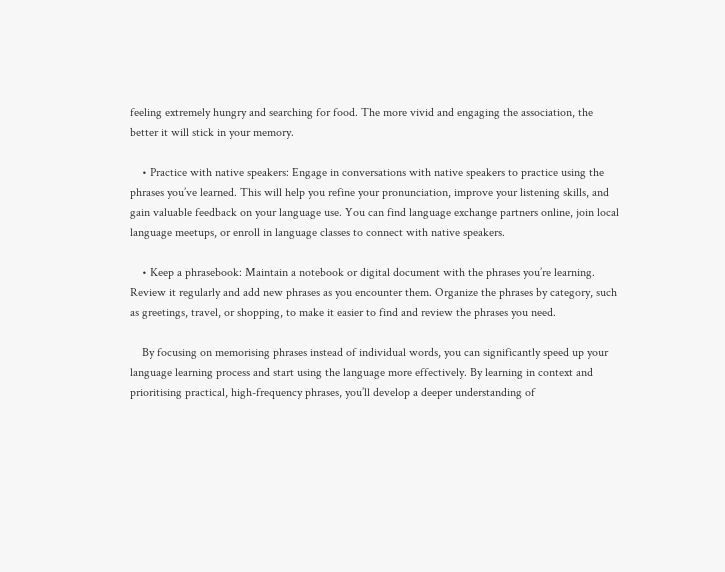feeling extremely hungry and searching for food. The more vivid and engaging the association, the better it will stick in your memory.

    • Practice with native speakers: Engage in conversations with native speakers to practice using the phrases you’ve learned. This will help you refine your pronunciation, improve your listening skills, and gain valuable feedback on your language use. You can find language exchange partners online, join local language meetups, or enroll in language classes to connect with native speakers.

    • Keep a phrasebook: Maintain a notebook or digital document with the phrases you’re learning. Review it regularly and add new phrases as you encounter them. Organize the phrases by category, such as greetings, travel, or shopping, to make it easier to find and review the phrases you need.

    By focusing on memorising phrases instead of individual words, you can significantly speed up your language learning process and start using the language more effectively. By learning in context and prioritising practical, high-frequency phrases, you’ll develop a deeper understanding of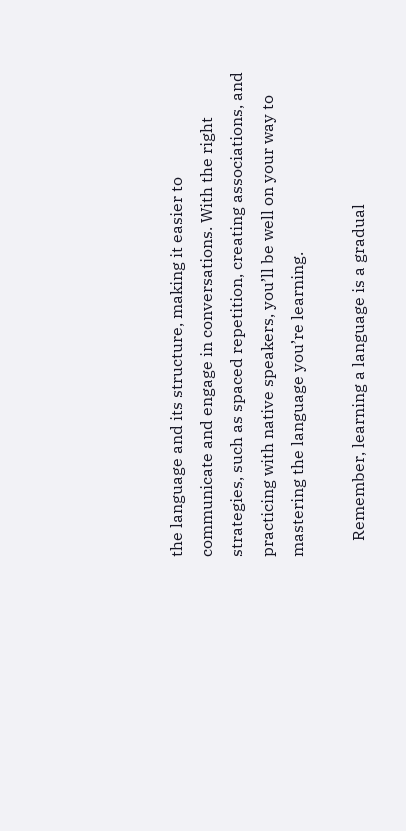the language and its structure, making it easier to communicate and engage in conversations. With the right strategies, such as spaced repetition, creating associations, and practicing with native speakers, you’ll be well on your way to mastering the language you’re learning.

    Remember, learning a language is a gradual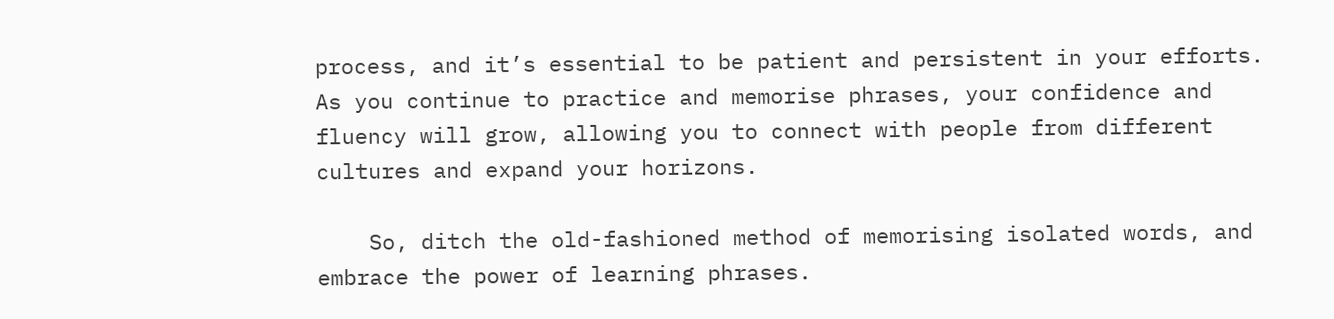process, and it’s essential to be patient and persistent in your efforts. As you continue to practice and memorise phrases, your confidence and fluency will grow, allowing you to connect with people from different cultures and expand your horizons.

    So, ditch the old-fashioned method of memorising isolated words, and embrace the power of learning phrases.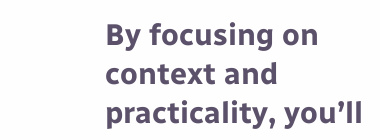By focusing on context and practicality, you’ll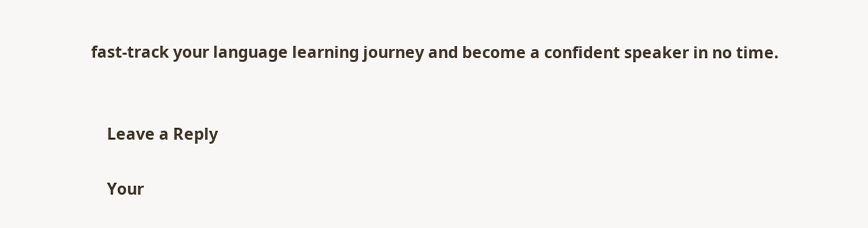fast-track your language learning journey and become a confident speaker in no time.


    Leave a Reply

    Your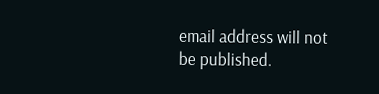email address will not be published.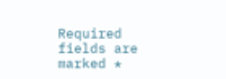Required fields are marked *